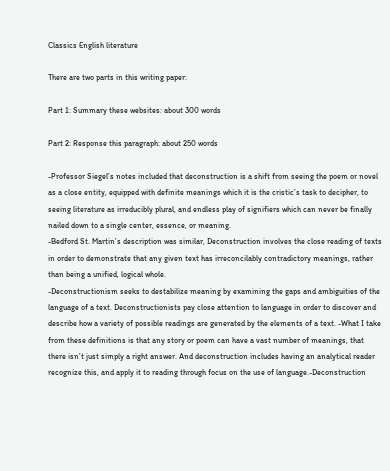Classics English literature

There are two parts in this writing paper:

Part 1: Summary these websites: about 300 words

Part 2: Response this paragraph: about 250 words

-Professor Siegel’s notes included that deconstruction is a shift from seeing the poem or novel as a close entity, equipped with definite meanings which it is the cristic’s task to decipher, to seeing literature as irreducibly plural, and endless play of signifiers which can never be finally nailed down to a single center, essence, or meaning.
-Bedford St. Martin’s description was similar, Deconstruction involves the close reading of texts in order to demonstrate that any given text has irreconcilably contradictory meanings, rather than being a unified, logical whole.
-Deconstructionism seeks to destabilize meaning by examining the gaps and ambiguities of the language of a text. Deconstructionists pay close attention to language in order to discover and describe how a variety of possible readings are generated by the elements of a text. -What I take from these definitions is that any story or poem can have a vast number of meanings, that there isn’t just simply a right answer. And deconstruction includes having an analytical reader recognize this, and apply it to reading through focus on the use of language.-Deconstruction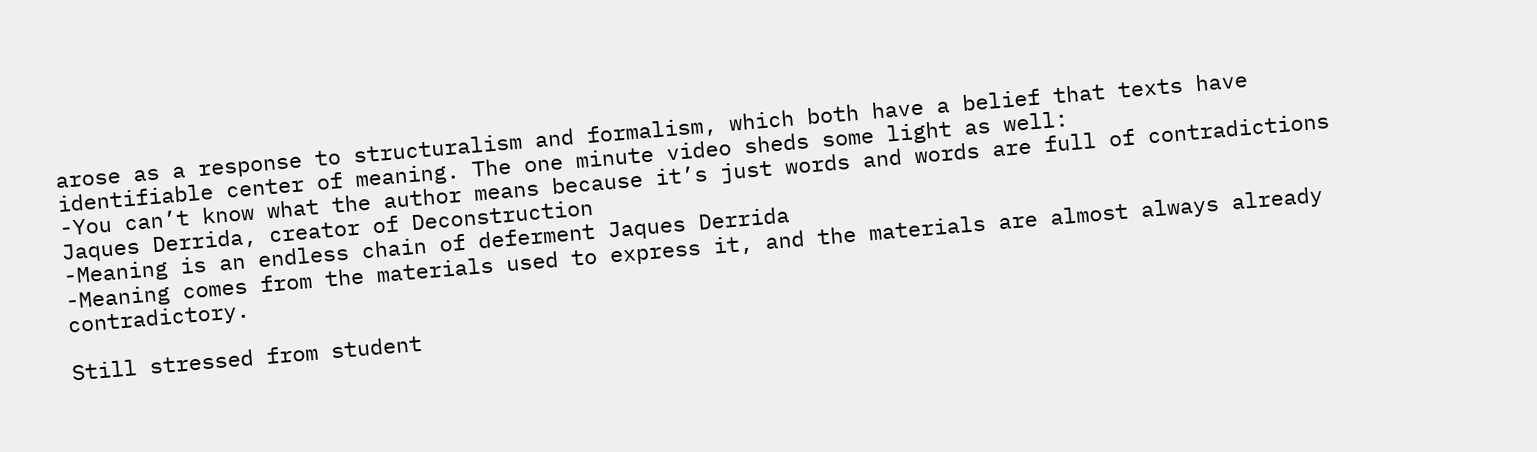arose as a response to structuralism and formalism, which both have a belief that texts have identifiable center of meaning. The one minute video sheds some light as well:
-You can’t know what the author means because it’s just words and words are full of contradictions Jaques Derrida, creator of Deconstruction
-Meaning is an endless chain of deferment Jaques Derrida
-Meaning comes from the materials used to express it, and the materials are almost always already contradictory.

Still stressed from student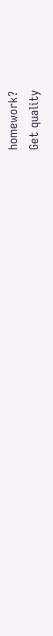homework?
Get quality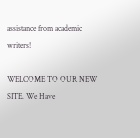assistance from academic writers!

WELCOME TO OUR NEW SITE. We Have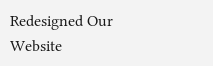Redesigned Our Website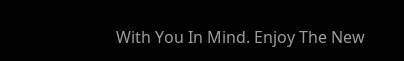With You In Mind. Enjoy The New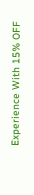Experience With 15% OFF